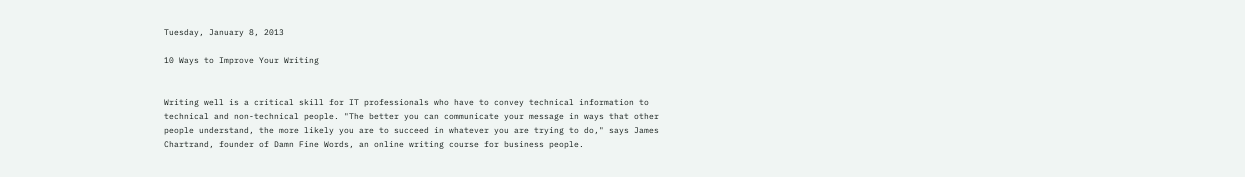Tuesday, January 8, 2013

10 Ways to Improve Your Writing


Writing well is a critical skill for IT professionals who have to convey technical information to technical and non-technical people. "The better you can communicate your message in ways that other people understand, the more likely you are to succeed in whatever you are trying to do," says James Chartrand, founder of Damn Fine Words, an online writing course for business people.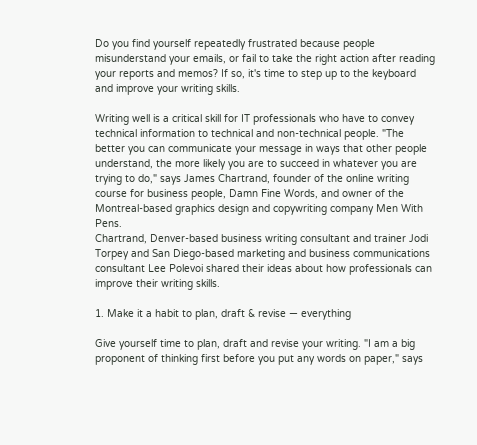Do you find yourself repeatedly frustrated because people misunderstand your emails, or fail to take the right action after reading your reports and memos? If so, it's time to step up to the keyboard and improve your writing skills.

Writing well is a critical skill for IT professionals who have to convey technical information to technical and non-technical people. "The better you can communicate your message in ways that other people understand, the more likely you are to succeed in whatever you are trying to do," says James Chartrand, founder of the online writing course for business people, Damn Fine Words, and owner of the Montreal-based graphics design and copywriting company Men With Pens.
Chartrand, Denver-based business writing consultant and trainer Jodi Torpey and San Diego-based marketing and business communications consultant Lee Polevoi shared their ideas about how professionals can improve their writing skills.

1. Make it a habit to plan, draft & revise — everything

Give yourself time to plan, draft and revise your writing. "I am a big proponent of thinking first before you put any words on paper," says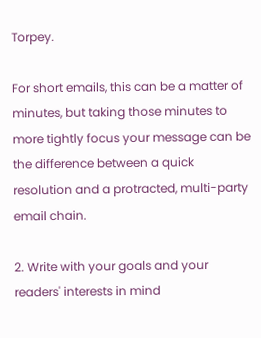Torpey.

For short emails, this can be a matter of minutes, but taking those minutes to more tightly focus your message can be the difference between a quick resolution and a protracted, multi-party email chain.

2. Write with your goals and your readers' interests in mind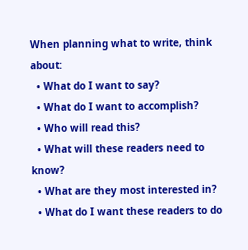When planning what to write, think about:
  • What do I want to say?
  • What do I want to accomplish?
  • Who will read this?
  • What will these readers need to know?
  • What are they most interested in?
  • What do I want these readers to do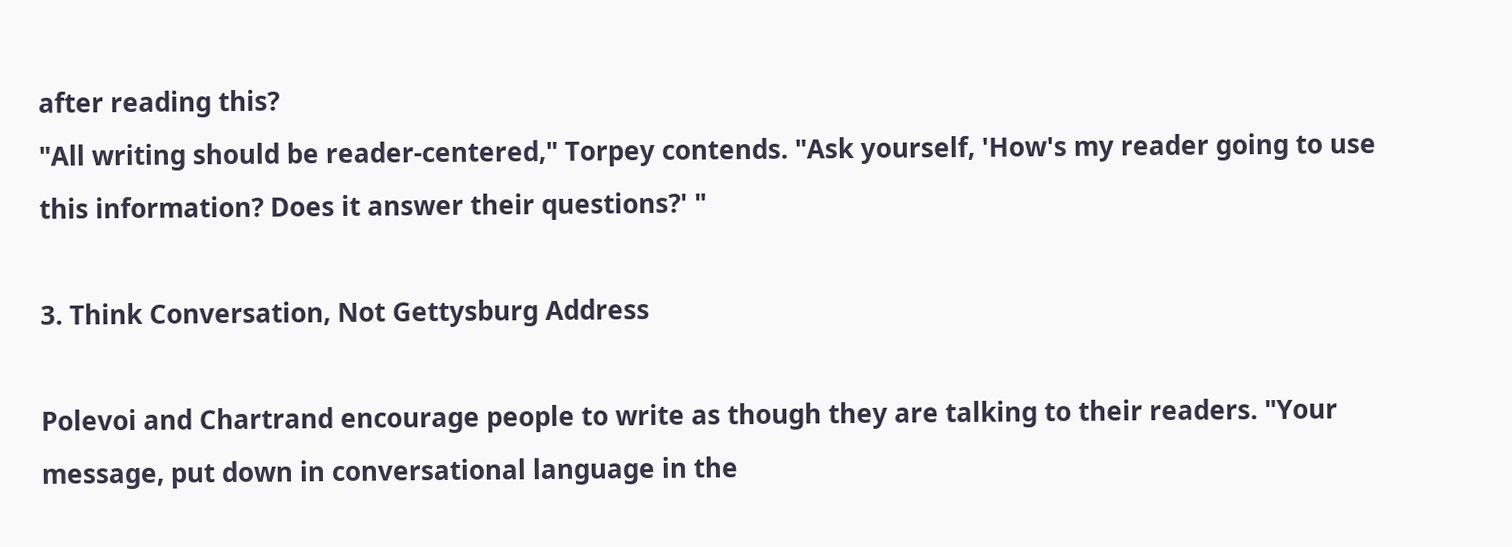after reading this?
"All writing should be reader-centered," Torpey contends. "Ask yourself, 'How's my reader going to use this information? Does it answer their questions?' "

3. Think Conversation, Not Gettysburg Address

Polevoi and Chartrand encourage people to write as though they are talking to their readers. "Your message, put down in conversational language in the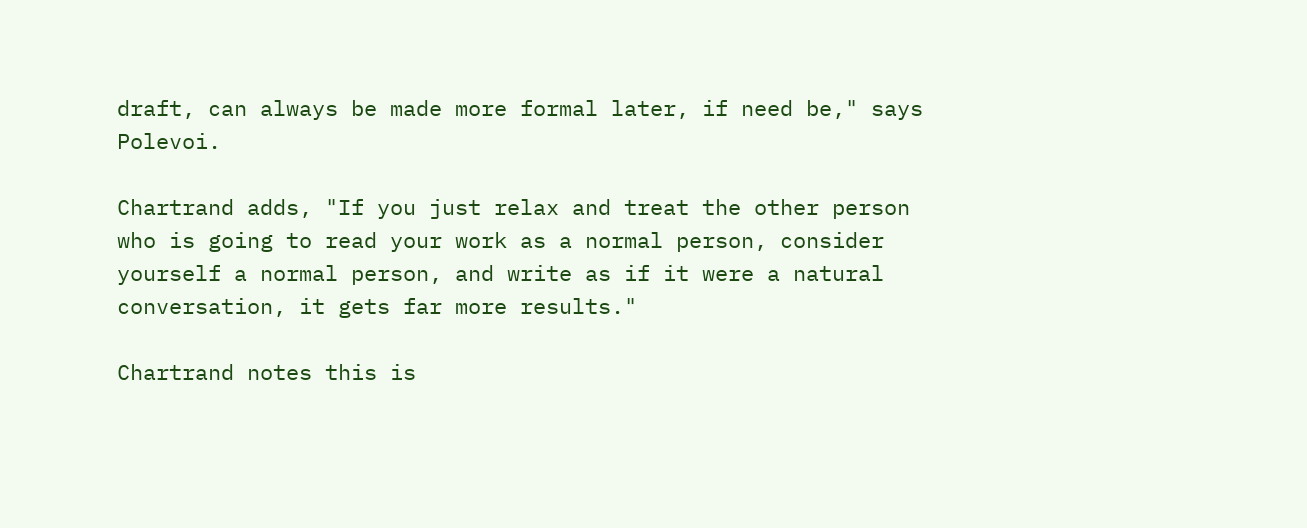draft, can always be made more formal later, if need be," says Polevoi.

Chartrand adds, "If you just relax and treat the other person who is going to read your work as a normal person, consider yourself a normal person, and write as if it were a natural conversation, it gets far more results."

Chartrand notes this is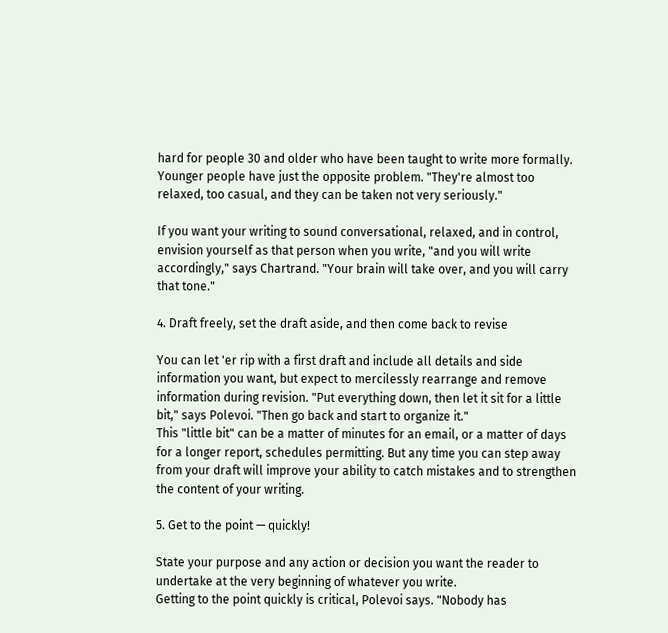hard for people 30 and older who have been taught to write more formally. Younger people have just the opposite problem. "They're almost too relaxed, too casual, and they can be taken not very seriously."

If you want your writing to sound conversational, relaxed, and in control, envision yourself as that person when you write, "and you will write accordingly," says Chartrand. "Your brain will take over, and you will carry that tone."

4. Draft freely, set the draft aside, and then come back to revise

You can let 'er rip with a first draft and include all details and side information you want, but expect to mercilessly rearrange and remove information during revision. "Put everything down, then let it sit for a little bit," says Polevoi. "Then go back and start to organize it."
This "little bit" can be a matter of minutes for an email, or a matter of days for a longer report, schedules permitting. But any time you can step away from your draft will improve your ability to catch mistakes and to strengthen the content of your writing.

5. Get to the point — quickly!

State your purpose and any action or decision you want the reader to undertake at the very beginning of whatever you write.
Getting to the point quickly is critical, Polevoi says. "Nobody has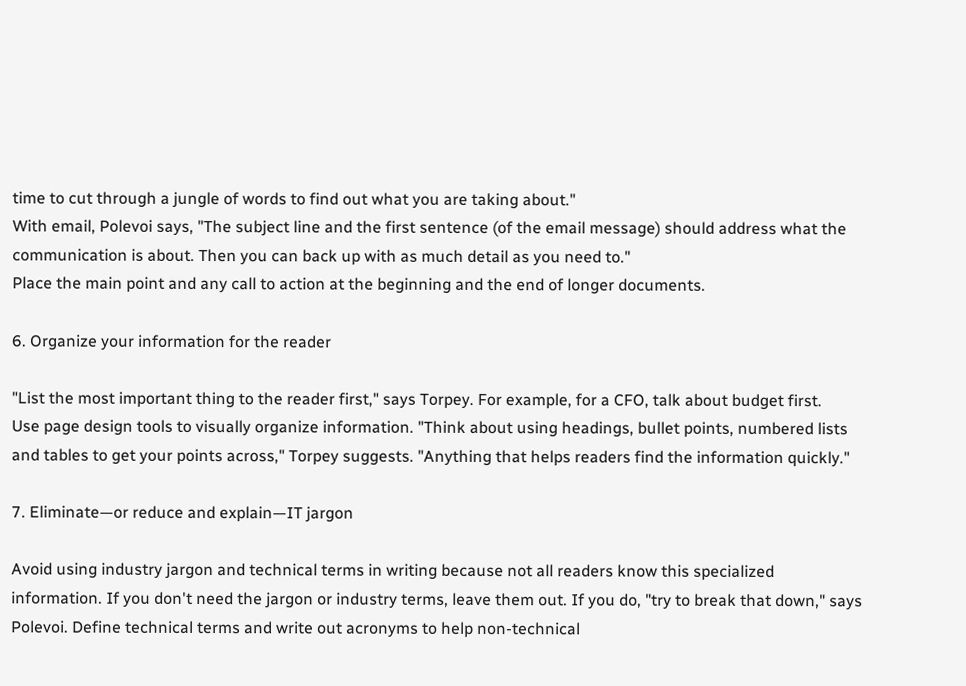time to cut through a jungle of words to find out what you are taking about."
With email, Polevoi says, "The subject line and the first sentence (of the email message) should address what the communication is about. Then you can back up with as much detail as you need to."
Place the main point and any call to action at the beginning and the end of longer documents.

6. Organize your information for the reader

"List the most important thing to the reader first," says Torpey. For example, for a CFO, talk about budget first.
Use page design tools to visually organize information. "Think about using headings, bullet points, numbered lists and tables to get your points across," Torpey suggests. "Anything that helps readers find the information quickly."

7. Eliminate—or reduce and explain—IT jargon

Avoid using industry jargon and technical terms in writing because not all readers know this specialized information. If you don't need the jargon or industry terms, leave them out. If you do, "try to break that down," says Polevoi. Define technical terms and write out acronyms to help non-technical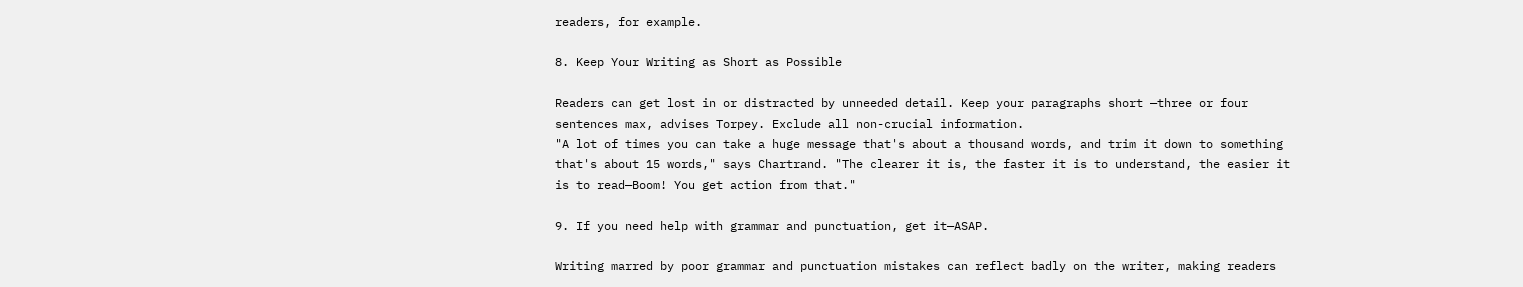readers, for example.

8. Keep Your Writing as Short as Possible

Readers can get lost in or distracted by unneeded detail. Keep your paragraphs short —three or four sentences max, advises Torpey. Exclude all non-crucial information.
"A lot of times you can take a huge message that's about a thousand words, and trim it down to something that's about 15 words," says Chartrand. "The clearer it is, the faster it is to understand, the easier it is to read—Boom! You get action from that."

9. If you need help with grammar and punctuation, get it—ASAP.

Writing marred by poor grammar and punctuation mistakes can reflect badly on the writer, making readers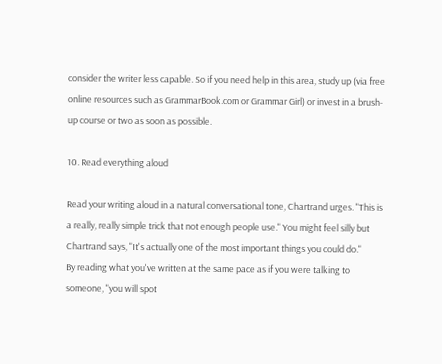consider the writer less capable. So if you need help in this area, study up (via free online resources such as GrammarBook.com or Grammar Girl) or invest in a brush-up course or two as soon as possible.

10. Read everything aloud

Read your writing aloud in a natural conversational tone, Chartrand urges. "This is a really, really simple trick that not enough people use." You might feel silly but Chartrand says, "It's actually one of the most important things you could do."
By reading what you've written at the same pace as if you were talking to someone, "you will spot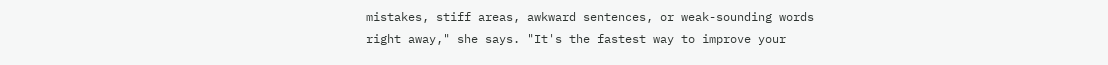mistakes, stiff areas, awkward sentences, or weak-sounding words right away," she says. "It's the fastest way to improve your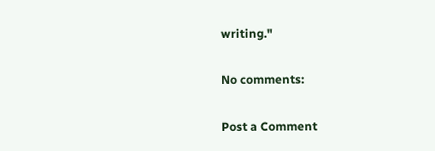writing."

No comments:

Post a Comment